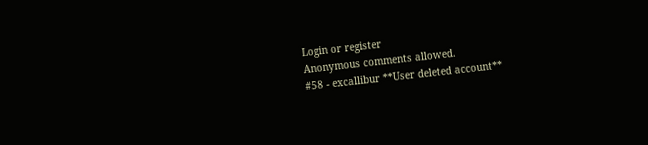Login or register
Anonymous comments allowed.
#58 - excallibur **User deleted account**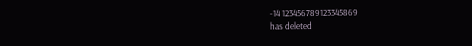-14 123456789123345869
has deleted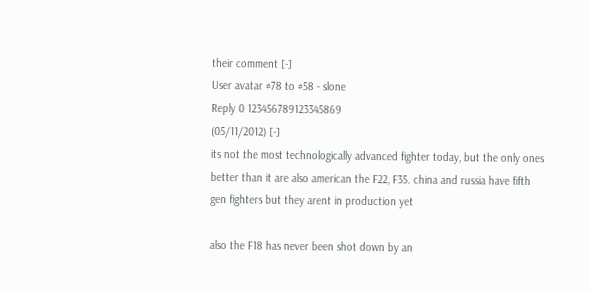their comment [-]
User avatar #78 to #58 - slone
Reply 0 123456789123345869
(05/11/2012) [-]
its not the most technologically advanced fighter today, but the only ones better than it are also american the F22, F35. china and russia have fifth gen fighters but they arent in production yet

also the F18 has never been shot down by an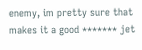enemy, im pretty sure that makes it a good ******* jet